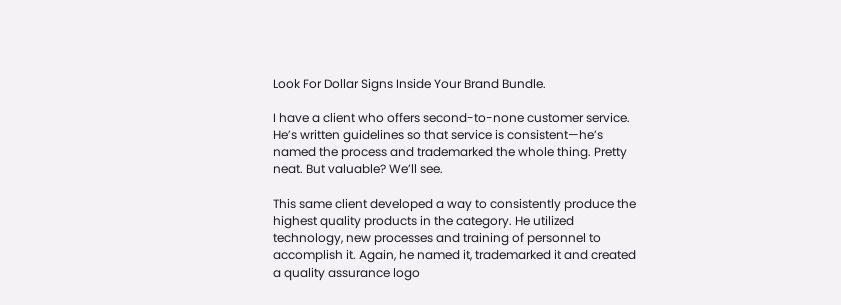Look For Dollar Signs Inside Your Brand Bundle.

I have a client who offers second-to-none customer service. He’s written guidelines so that service is consistent—he’s named the process and trademarked the whole thing. Pretty neat. But valuable? We’ll see.

This same client developed a way to consistently produce the highest quality products in the category. He utilized technology, new processes and training of personnel to accomplish it. Again, he named it, trademarked it and created a quality assurance logo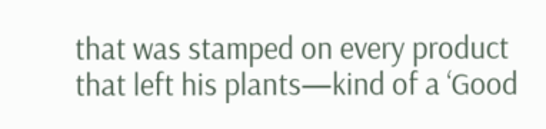that was stamped on every product that left his plants—kind of a ‘Good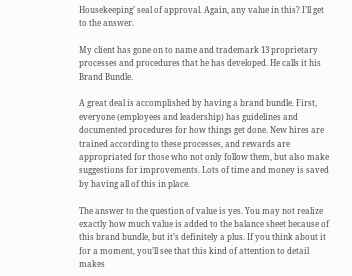Housekeeping’ seal of approval. Again, any value in this? I’ll get to the answer.

My client has gone on to name and trademark 13 proprietary processes and procedures that he has developed. He calls it his Brand Bundle.

A great deal is accomplished by having a brand bundle. First, everyone (employees and leadership) has guidelines and documented procedures for how things get done. New hires are trained according to these processes, and rewards are appropriated for those who not only follow them, but also make suggestions for improvements. Lots of time and money is saved by having all of this in place.

The answer to the question of value is yes. You may not realize exactly how much value is added to the balance sheet because of this brand bundle, but it’s definitely a plus. If you think about it for a moment, you’ll see that this kind of attention to detail makes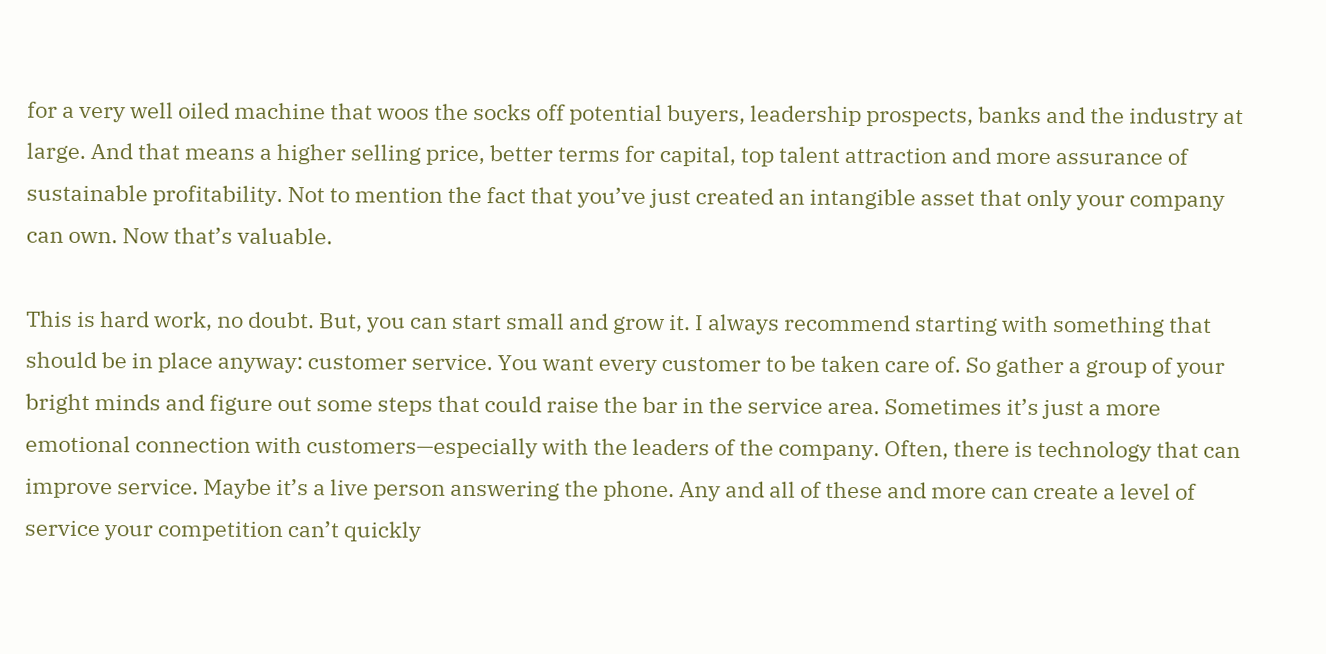for a very well oiled machine that woos the socks off potential buyers, leadership prospects, banks and the industry at large. And that means a higher selling price, better terms for capital, top talent attraction and more assurance of sustainable profitability. Not to mention the fact that you’ve just created an intangible asset that only your company can own. Now that’s valuable.

This is hard work, no doubt. But, you can start small and grow it. I always recommend starting with something that should be in place anyway: customer service. You want every customer to be taken care of. So gather a group of your bright minds and figure out some steps that could raise the bar in the service area. Sometimes it’s just a more emotional connection with customers—especially with the leaders of the company. Often, there is technology that can improve service. Maybe it’s a live person answering the phone. Any and all of these and more can create a level of service your competition can’t quickly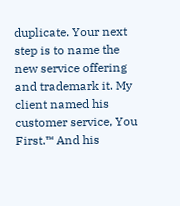duplicate. Your next step is to name the new service offering and trademark it. My client named his customer service, You First.™ And his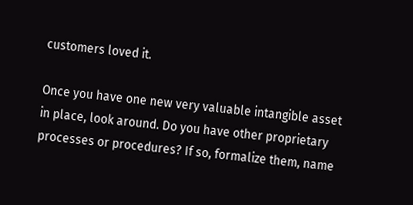customers loved it.

Once you have one new very valuable intangible asset in place, look around. Do you have other proprietary processes or procedures? If so, formalize them, name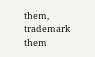them, trademark them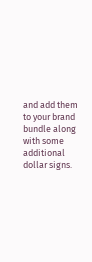and add them to your brand bundle along with some additional dollar signs.